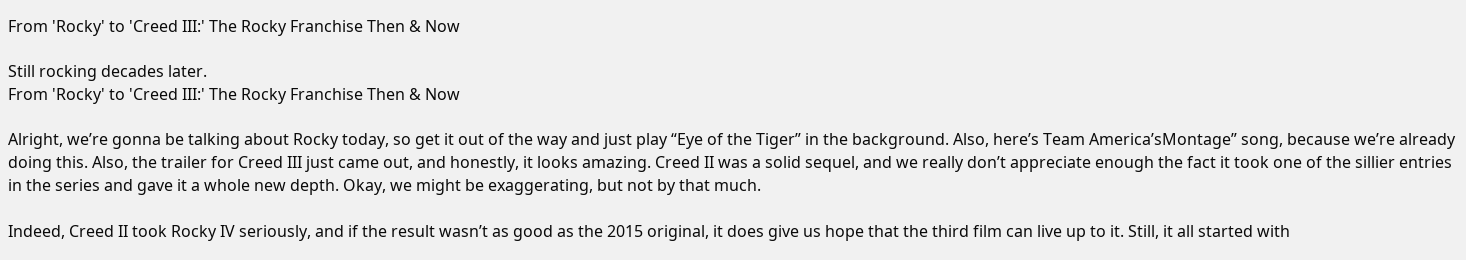From 'Rocky' to 'Creed III:' The Rocky Franchise Then & Now

Still rocking decades later.
From 'Rocky' to 'Creed III:' The Rocky Franchise Then & Now

Alright, we’re gonna be talking about Rocky today, so get it out of the way and just play “Eye of the Tiger” in the background. Also, here’s Team America’sMontage” song, because we’re already doing this. Also, the trailer for Creed III just came out, and honestly, it looks amazing. Creed II was a solid sequel, and we really don’t appreciate enough the fact it took one of the sillier entries in the series and gave it a whole new depth. Okay, we might be exaggerating, but not by that much.

Indeed, Creed II took Rocky IV seriously, and if the result wasn’t as good as the 2015 original, it does give us hope that the third film can live up to it. Still, it all started with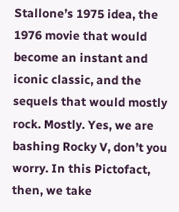Stallone’s 1975 idea, the 1976 movie that would become an instant and iconic classic, and the sequels that would mostly rock. Mostly. Yes, we are bashing Rocky V, don’t you worry. In this Pictofact, then, we take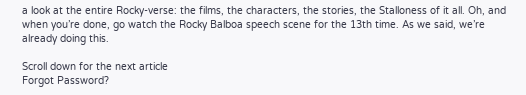a look at the entire Rocky-verse: the films, the characters, the stories, the Stalloness of it all. Oh, and when you’re done, go watch the Rocky Balboa speech scene for the 13th time. As we said, we’re already doing this.

Scroll down for the next article
Forgot Password?